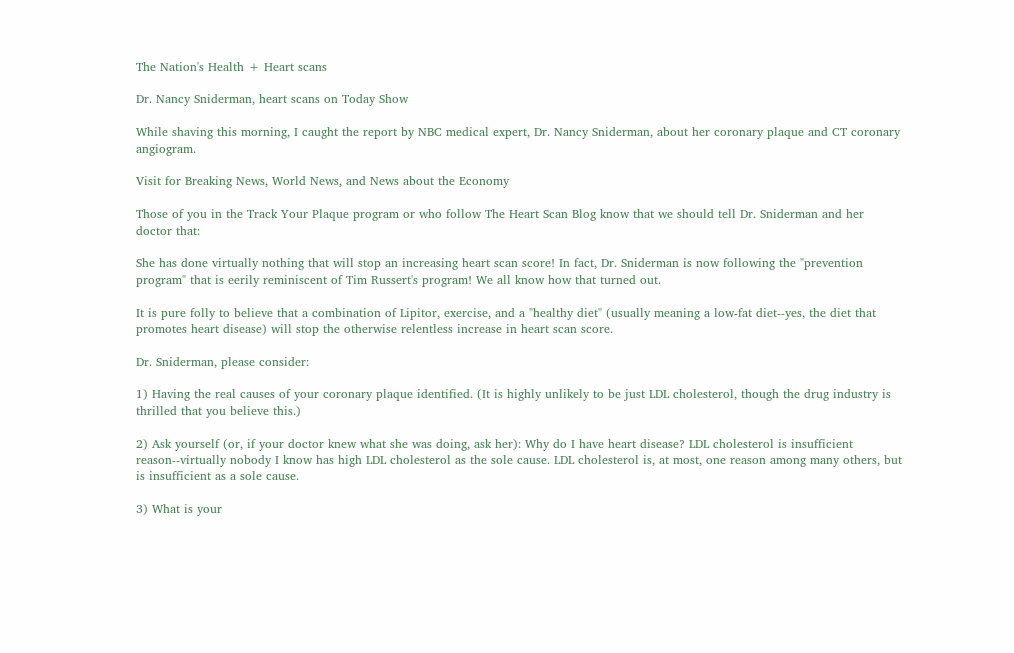The Nation's Health + Heart scans

Dr. Nancy Sniderman, heart scans on Today Show

While shaving this morning, I caught the report by NBC medical expert, Dr. Nancy Sniderman, about her coronary plaque and CT coronary angiogram.

Visit for Breaking News, World News, and News about the Economy

Those of you in the Track Your Plaque program or who follow The Heart Scan Blog know that we should tell Dr. Sniderman and her doctor that:

She has done virtually nothing that will stop an increasing heart scan score! In fact, Dr. Sniderman is now following the "prevention program" that is eerily reminiscent of Tim Russert's program! We all know how that turned out.

It is pure folly to believe that a combination of Lipitor, exercise, and a "healthy diet" (usually meaning a low-fat diet--yes, the diet that promotes heart disease) will stop the otherwise relentless increase in heart scan score.

Dr. Sniderman, please consider:

1) Having the real causes of your coronary plaque identified. (It is highly unlikely to be just LDL cholesterol, though the drug industry is thrilled that you believe this.)

2) Ask yourself (or, if your doctor knew what she was doing, ask her): Why do I have heart disease? LDL cholesterol is insufficient reason--virtually nobody I know has high LDL cholesterol as the sole cause. LDL cholesterol is, at most, one reason among many others, but is insufficient as a sole cause.

3) What is your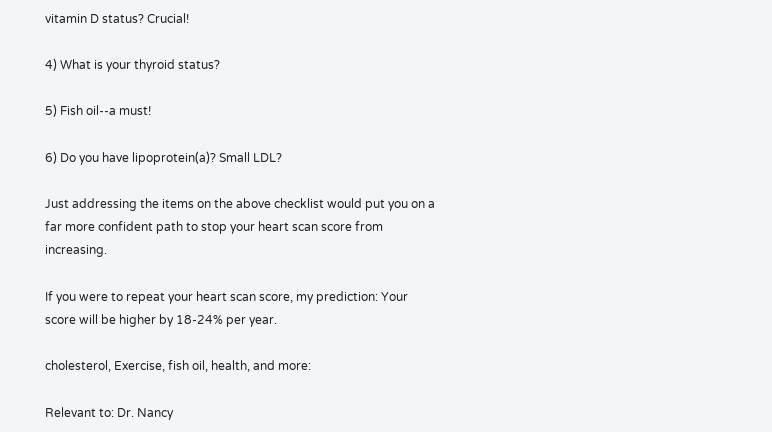vitamin D status? Crucial!

4) What is your thyroid status?

5) Fish oil--a must!

6) Do you have lipoprotein(a)? Small LDL?

Just addressing the items on the above checklist would put you on a far more confident path to stop your heart scan score from increasing.

If you were to repeat your heart scan score, my prediction: Your score will be higher by 18-24% per year.

cholesterol, Exercise, fish oil, health, and more:

Relevant to: Dr. Nancy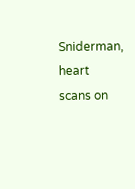Sniderman, heart scans on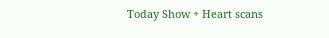Today Show + Heart scans